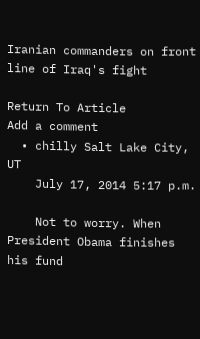Iranian commanders on front line of Iraq's fight

Return To Article
Add a comment
  • chilly Salt Lake City, UT
    July 17, 2014 5:17 p.m.

    Not to worry. When President Obama finishes his fund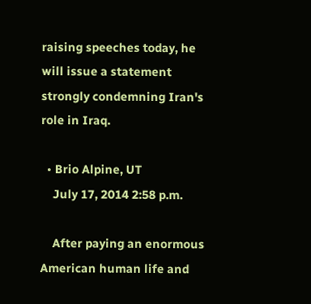raising speeches today, he will issue a statement strongly condemning Iran's role in Iraq.

  • Brio Alpine, UT
    July 17, 2014 2:58 p.m.

    After paying an enormous American human life and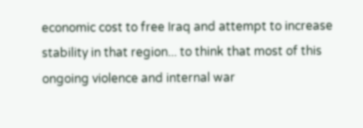economic cost to free Iraq and attempt to increase stability in that region... to think that most of this ongoing violence and internal war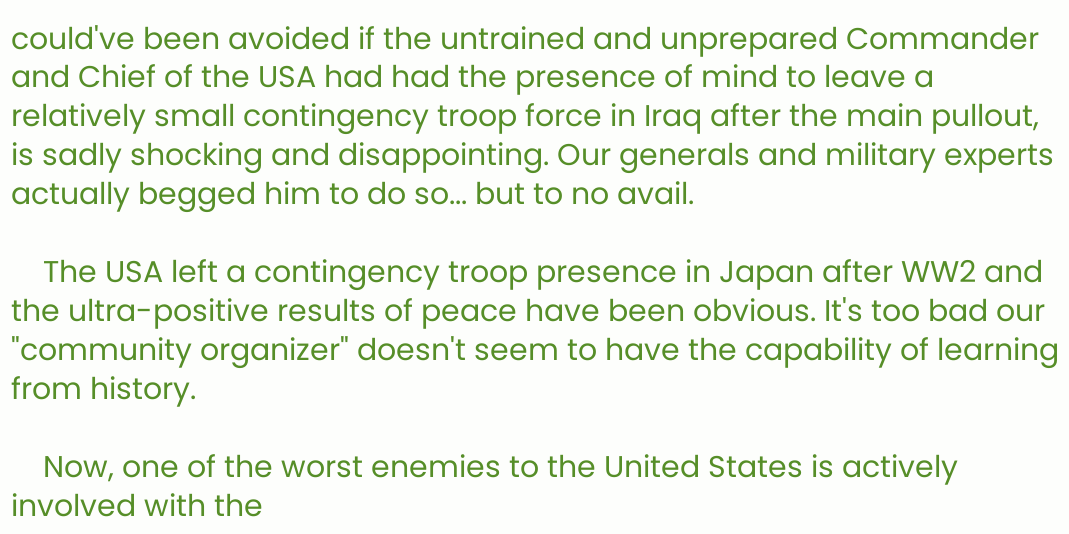could've been avoided if the untrained and unprepared Commander and Chief of the USA had had the presence of mind to leave a relatively small contingency troop force in Iraq after the main pullout, is sadly shocking and disappointing. Our generals and military experts actually begged him to do so... but to no avail.

    The USA left a contingency troop presence in Japan after WW2 and the ultra-positive results of peace have been obvious. It's too bad our "community organizer" doesn't seem to have the capability of learning from history.

    Now, one of the worst enemies to the United States is actively involved with the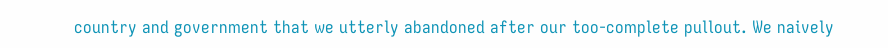country and government that we utterly abandoned after our too-complete pullout. We naively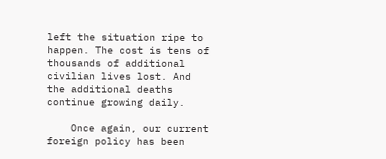left the situation ripe to happen. The cost is tens of thousands of additional civilian lives lost. And the additional deaths continue growing daily.

    Once again, our current foreign policy has been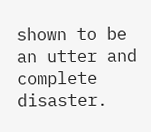shown to be an utter and complete disaster.